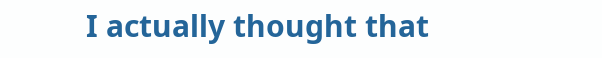I actually thought that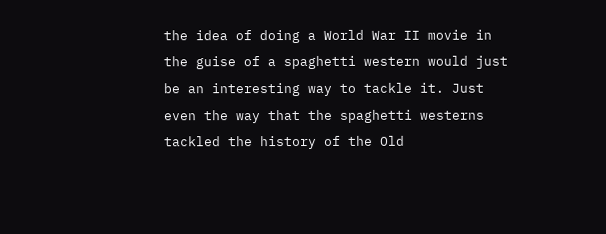the idea of doing a World War II movie in the guise of a spaghetti western would just be an interesting way to tackle it. Just even the way that the spaghetti westerns tackled the history of the Old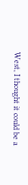West, I thought it could be a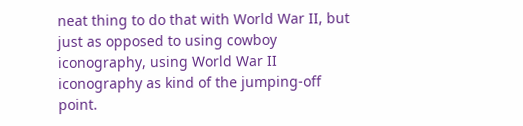neat thing to do that with World War II, but just as opposed to using cowboy iconography, using World War II iconography as kind of the jumping-off point.